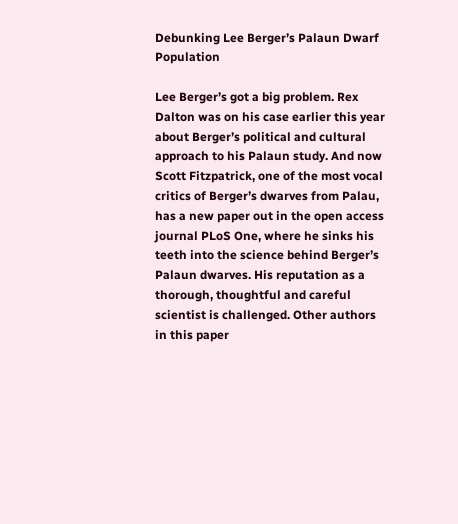Debunking Lee Berger’s Palaun Dwarf Population

Lee Berger’s got a big problem. Rex Dalton was on his case earlier this year about Berger’s political and cultural approach to his Palaun study. And now Scott Fitzpatrick, one of the most vocal critics of Berger’s dwarves from Palau, has a new paper out in the open access journal PLoS One, where he sinks his teeth into the science behind Berger’s Palaun dwarves. His reputation as a thorough, thoughtful and careful scientist is challenged. Other authors in this paper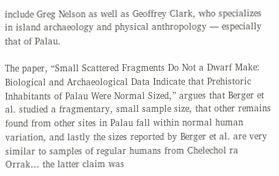include Greg Nelson as well as Geoffrey Clark, who specializes in island archaeology and physical anthropology — especially that of Palau.

The paper, “Small Scattered Fragments Do Not a Dwarf Make: Biological and Archaeological Data Indicate that Prehistoric Inhabitants of Palau Were Normal Sized,” argues that Berger et al. studied a fragmentary, small sample size, that other remains found from other sites in Palau fall within normal human variation, and lastly the sizes reported by Berger et al. are very similar to samples of regular humans from Chelechol ra Orrak… the latter claim was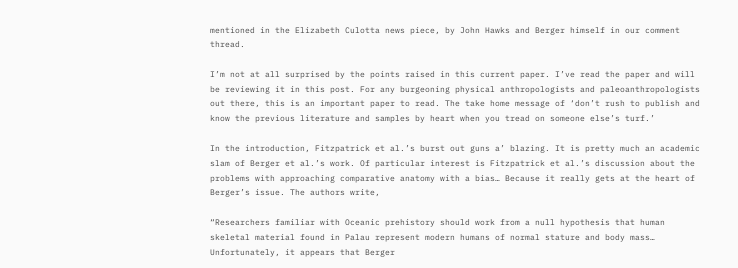mentioned in the Elizabeth Culotta news piece, by John Hawks and Berger himself in our comment thread.

I’m not at all surprised by the points raised in this current paper. I’ve read the paper and will be reviewing it in this post. For any burgeoning physical anthropologists and paleoanthropologists out there, this is an important paper to read. The take home message of ‘don’t rush to publish and know the previous literature and samples by heart when you tread on someone else’s turf.’

In the introduction, Fitzpatrick et al.’s burst out guns a’ blazing. It is pretty much an academic slam of Berger et al.’s work. Of particular interest is Fitzpatrick et al.’s discussion about the problems with approaching comparative anatomy with a bias… Because it really gets at the heart of Berger’s issue. The authors write,

“Researchers familiar with Oceanic prehistory should work from a null hypothesis that human skeletal material found in Palau represent modern humans of normal stature and body mass… Unfortunately, it appears that Berger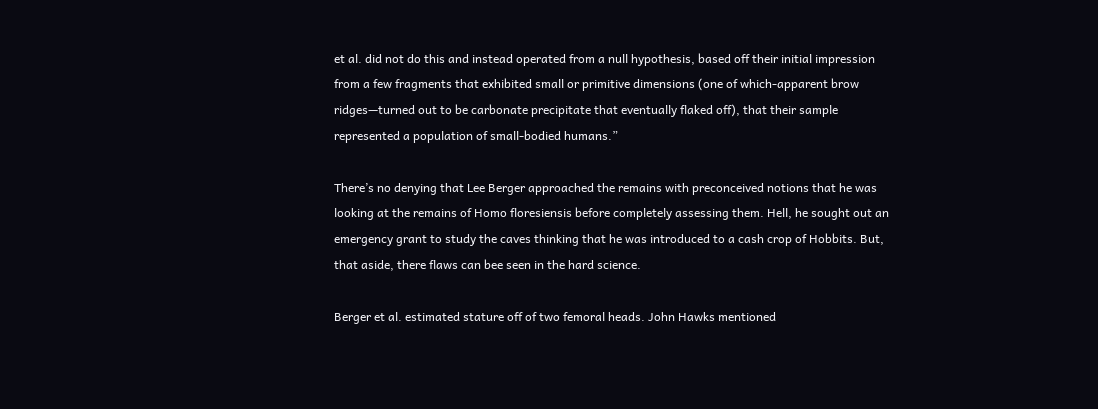et al. did not do this and instead operated from a null hypothesis, based off their initial impression from a few fragments that exhibited small or primitive dimensions (one of which-apparent brow ridges—turned out to be carbonate precipitate that eventually flaked off), that their sample represented a population of small-bodied humans.”

There’s no denying that Lee Berger approached the remains with preconceived notions that he was looking at the remains of Homo floresiensis before completely assessing them. Hell, he sought out an emergency grant to study the caves thinking that he was introduced to a cash crop of Hobbits. But, that aside, there flaws can bee seen in the hard science.

Berger et al. estimated stature off of two femoral heads. John Hawks mentioned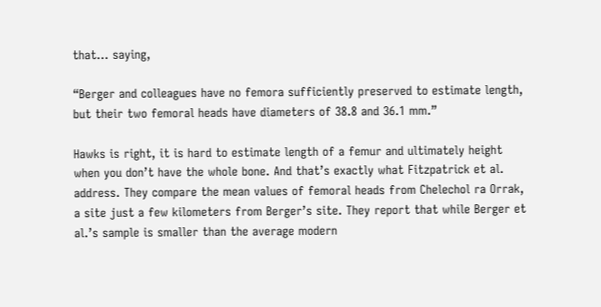that… saying,

“Berger and colleagues have no femora sufficiently preserved to estimate length, but their two femoral heads have diameters of 38.8 and 36.1 mm.”

Hawks is right, it is hard to estimate length of a femur and ultimately height when you don’t have the whole bone. And that’s exactly what Fitzpatrick et al. address. They compare the mean values of femoral heads from Chelechol ra Orrak, a site just a few kilometers from Berger’s site. They report that while Berger et al.’s sample is smaller than the average modern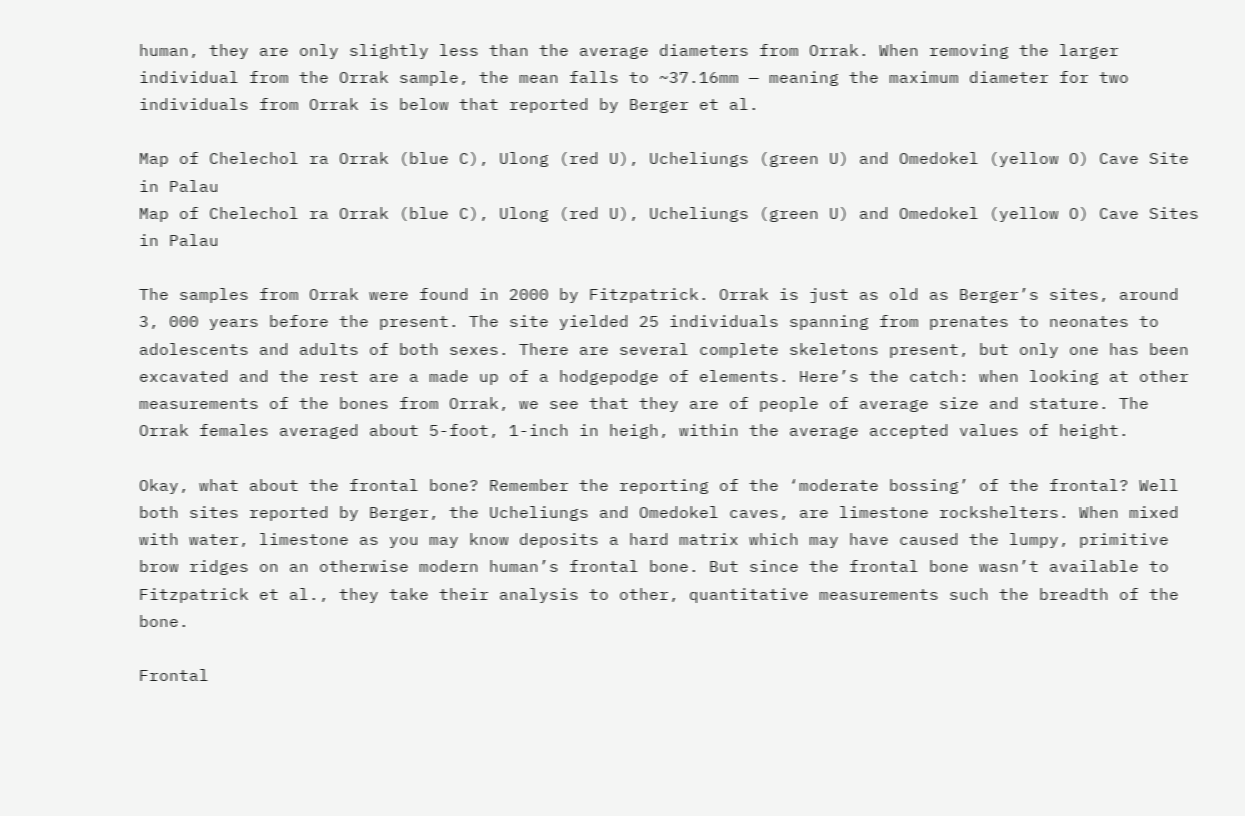human, they are only slightly less than the average diameters from Orrak. When removing the larger individual from the Orrak sample, the mean falls to ~37.16mm — meaning the maximum diameter for two individuals from Orrak is below that reported by Berger et al.

Map of Chelechol ra Orrak (blue C), Ulong (red U), Ucheliungs (green U) and Omedokel (yellow O) Cave Site in Palau
Map of Chelechol ra Orrak (blue C), Ulong (red U), Ucheliungs (green U) and Omedokel (yellow O) Cave Sites in Palau

The samples from Orrak were found in 2000 by Fitzpatrick. Orrak is just as old as Berger’s sites, around 3, 000 years before the present. The site yielded 25 individuals spanning from prenates to neonates to adolescents and adults of both sexes. There are several complete skeletons present, but only one has been excavated and the rest are a made up of a hodgepodge of elements. Here’s the catch: when looking at other measurements of the bones from Orrak, we see that they are of people of average size and stature. The Orrak females averaged about 5-foot, 1-inch in heigh, within the average accepted values of height.

Okay, what about the frontal bone? Remember the reporting of the ‘moderate bossing’ of the frontal? Well both sites reported by Berger, the Ucheliungs and Omedokel caves, are limestone rockshelters. When mixed with water, limestone as you may know deposits a hard matrix which may have caused the lumpy, primitive brow ridges on an otherwise modern human’s frontal bone. But since the frontal bone wasn’t available to Fitzpatrick et al., they take their analysis to other, quantitative measurements such the breadth of the bone.

Frontal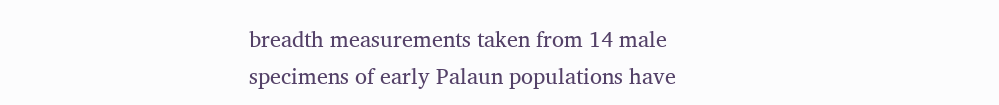breadth measurements taken from 14 male specimens of early Palaun populations have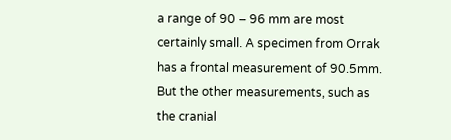a range of 90 – 96 mm are most certainly small. A specimen from Orrak has a frontal measurement of 90.5mm. But the other measurements, such as the cranial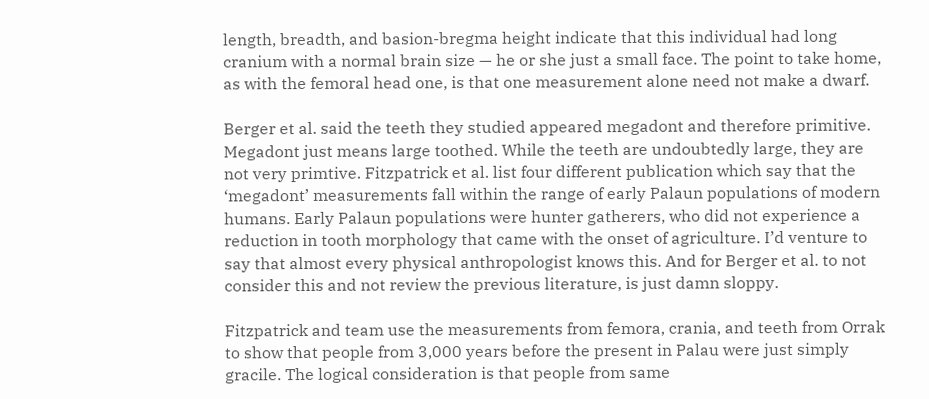length, breadth, and basion-bregma height indicate that this individual had long cranium with a normal brain size — he or she just a small face. The point to take home, as with the femoral head one, is that one measurement alone need not make a dwarf.

Berger et al. said the teeth they studied appeared megadont and therefore primitive. Megadont just means large toothed. While the teeth are undoubtedly large, they are not very primtive. Fitzpatrick et al. list four different publication which say that the ‘megadont’ measurements fall within the range of early Palaun populations of modern humans. Early Palaun populations were hunter gatherers, who did not experience a reduction in tooth morphology that came with the onset of agriculture. I’d venture to say that almost every physical anthropologist knows this. And for Berger et al. to not consider this and not review the previous literature, is just damn sloppy.

Fitzpatrick and team use the measurements from femora, crania, and teeth from Orrak to show that people from 3,000 years before the present in Palau were just simply gracile. The logical consideration is that people from same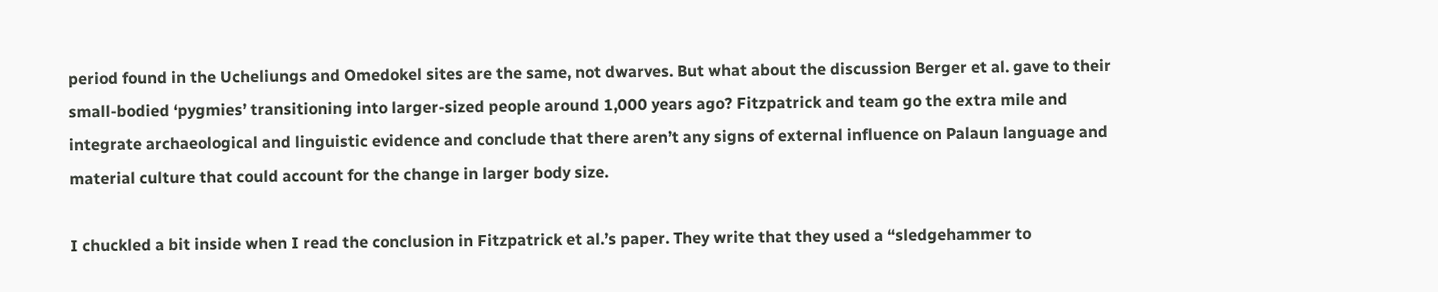period found in the Ucheliungs and Omedokel sites are the same, not dwarves. But what about the discussion Berger et al. gave to their small-bodied ‘pygmies’ transitioning into larger-sized people around 1,000 years ago? Fitzpatrick and team go the extra mile and integrate archaeological and linguistic evidence and conclude that there aren’t any signs of external influence on Palaun language and material culture that could account for the change in larger body size.

I chuckled a bit inside when I read the conclusion in Fitzpatrick et al.’s paper. They write that they used a “sledgehammer to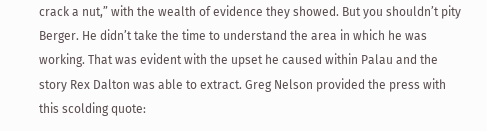crack a nut,” with the wealth of evidence they showed. But you shouldn’t pity Berger. He didn’t take the time to understand the area in which he was working. That was evident with the upset he caused within Palau and the story Rex Dalton was able to extract. Greg Nelson provided the press with this scolding quote: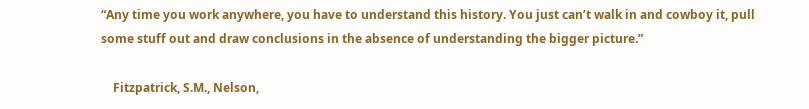“Any time you work anywhere, you have to understand this history. You just can’t walk in and cowboy it, pull some stuff out and draw conclusions in the absence of understanding the bigger picture.”

    Fitzpatrick, S.M., Nelson,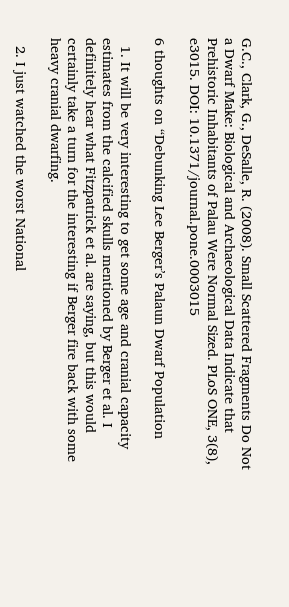G.C., Clark, G., DeSalle, R. (2008). Small Scattered Fragments Do Not a Dwarf Make: Biological and Archaeological Data Indicate that Prehistoric Inhabitants of Palau Were Normal Sized. PLoS ONE, 3(8), e3015. DOI: 10.1371/journal.pone.0003015

6 thoughts on “Debunking Lee Berger’s Palaun Dwarf Population

  1. It will be very interesting to get some age and cranial capacity estimates from the calcified skulls mentioned by Berger et al. I definitely hear what Fitzpatrick et al. are saying, but this would certainly take a turn for the interesting if Berger fire back with some heavy cranial dwarfing.

  2. I just watched the worst National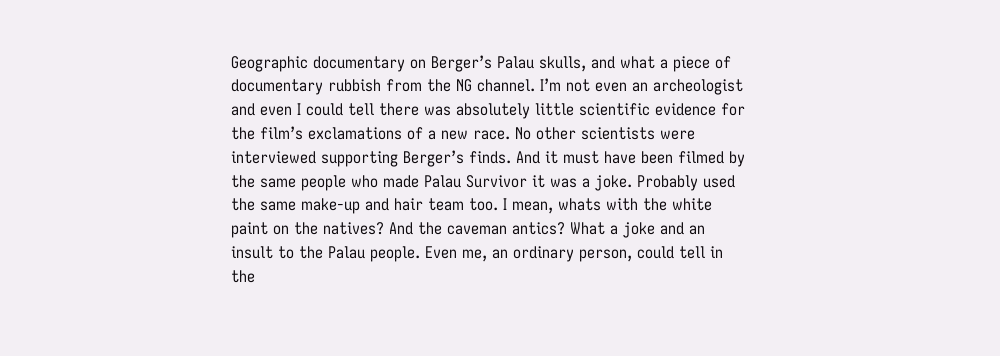Geographic documentary on Berger’s Palau skulls, and what a piece of documentary rubbish from the NG channel. I’m not even an archeologist and even I could tell there was absolutely little scientific evidence for the film’s exclamations of a new race. No other scientists were interviewed supporting Berger’s finds. And it must have been filmed by the same people who made Palau Survivor it was a joke. Probably used the same make-up and hair team too. I mean, whats with the white paint on the natives? And the caveman antics? What a joke and an insult to the Palau people. Even me, an ordinary person, could tell in the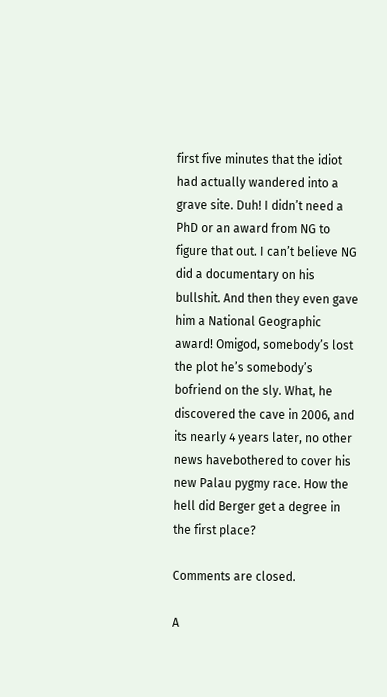first five minutes that the idiot had actually wandered into a grave site. Duh! I didn’t need a PhD or an award from NG to figure that out. I can’t believe NG did a documentary on his bullshit. And then they even gave him a National Geographic award! Omigod, somebody’s lost the plot he’s somebody’s bofriend on the sly. What, he discovered the cave in 2006, and its nearly 4 years later, no other news havebothered to cover his new Palau pygmy race. How the hell did Berger get a degree in the first place?

Comments are closed.

A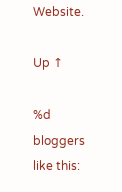Website.

Up ↑

%d bloggers like this: